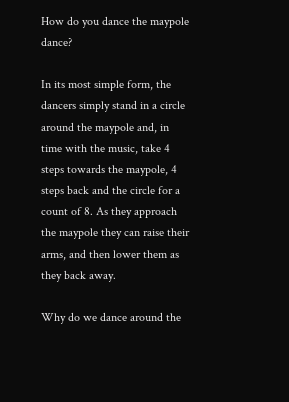How do you dance the maypole dance?

In its most simple form, the dancers simply stand in a circle around the maypole and, in time with the music, take 4 steps towards the maypole, 4 steps back and the circle for a count of 8. As they approach the maypole they can raise their arms, and then lower them as they back away.

Why do we dance around the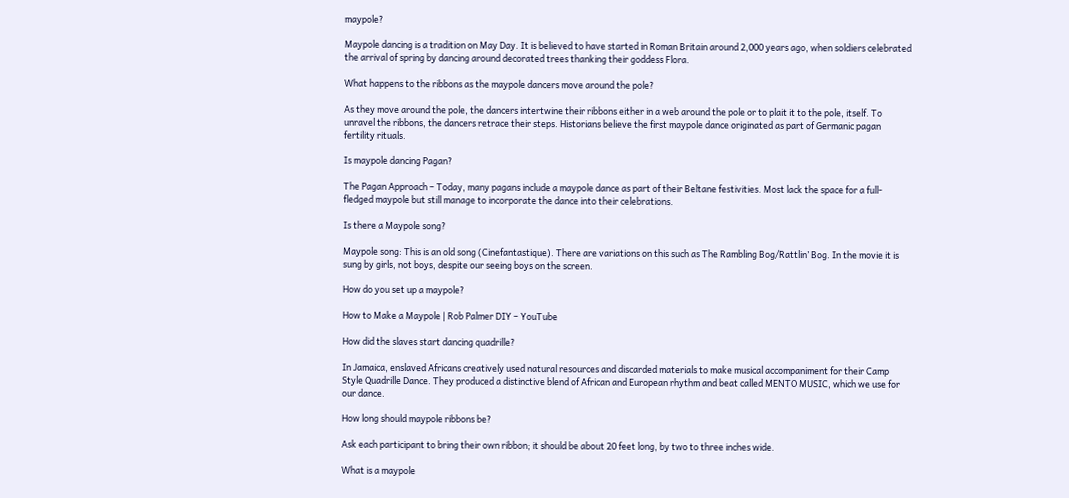maypole?

Maypole dancing is a tradition on May Day. It is believed to have started in Roman Britain around 2,000 years ago, when soldiers celebrated the arrival of spring by dancing around decorated trees thanking their goddess Flora.

What happens to the ribbons as the maypole dancers move around the pole?

As they move around the pole, the dancers intertwine their ribbons either in a web around the pole or to plait it to the pole, itself. To unravel the ribbons, the dancers retrace their steps. Historians believe the first maypole dance originated as part of Germanic pagan fertility rituals.

Is maypole dancing Pagan?

The Pagan Approach – Today, many pagans include a maypole dance as part of their Beltane festivities. Most lack the space for a full-fledged maypole but still manage to incorporate the dance into their celebrations.

Is there a Maypole song?

Maypole song: This is an old song (Cinefantastique). There are variations on this such as The Rambling Bog/Rattlin’ Bog. In the movie it is sung by girls, not boys, despite our seeing boys on the screen.

How do you set up a maypole?

How to Make a Maypole | Rob Palmer DIY – YouTube

How did the slaves start dancing quadrille?

In Jamaica, enslaved Africans creatively used natural resources and discarded materials to make musical accompaniment for their Camp Style Quadrille Dance. They produced a distinctive blend of African and European rhythm and beat called MENTO MUSIC, which we use for our dance.

How long should maypole ribbons be?

Ask each participant to bring their own ribbon; it should be about 20 feet long, by two to three inches wide.

What is a maypole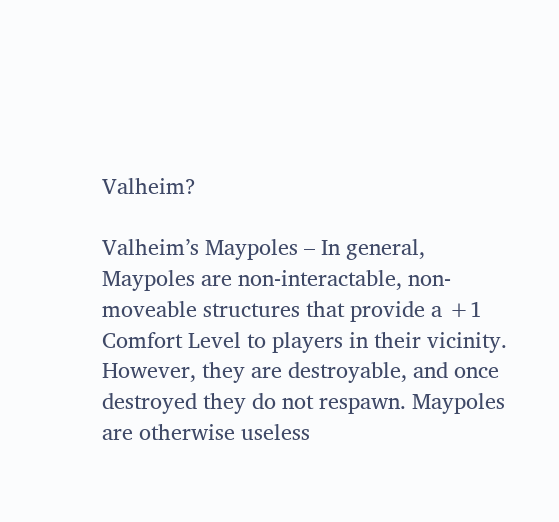Valheim?

Valheim’s Maypoles – In general, Maypoles are non-interactable, non-moveable structures that provide a +1 Comfort Level to players in their vicinity. However, they are destroyable, and once destroyed they do not respawn. Maypoles are otherwise useless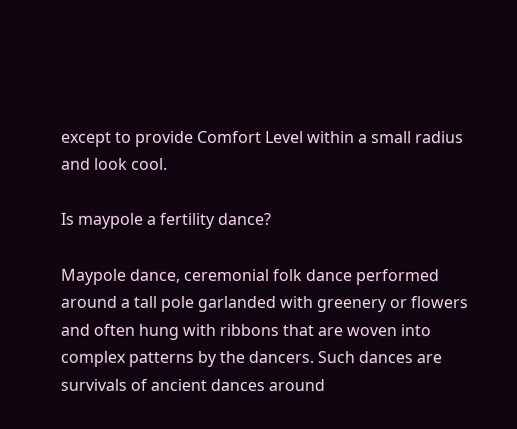except to provide Comfort Level within a small radius and look cool.

Is maypole a fertility dance?

Maypole dance, ceremonial folk dance performed around a tall pole garlanded with greenery or flowers and often hung with ribbons that are woven into complex patterns by the dancers. Such dances are survivals of ancient dances around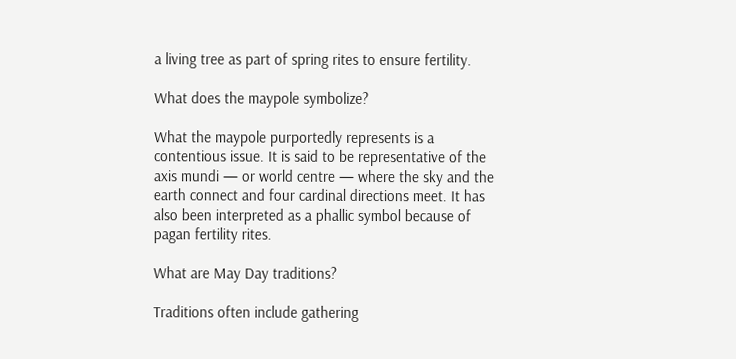a living tree as part of spring rites to ensure fertility.

What does the maypole symbolize?

What the maypole purportedly represents is a contentious issue. It is said to be representative of the axis mundi — or world centre — where the sky and the earth connect and four cardinal directions meet. It has also been interpreted as a phallic symbol because of pagan fertility rites.

What are May Day traditions?

Traditions often include gathering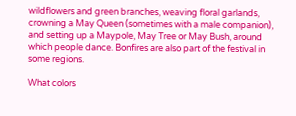wildflowers and green branches, weaving floral garlands, crowning a May Queen (sometimes with a male companion), and setting up a Maypole, May Tree or May Bush, around which people dance. Bonfires are also part of the festival in some regions.

What colors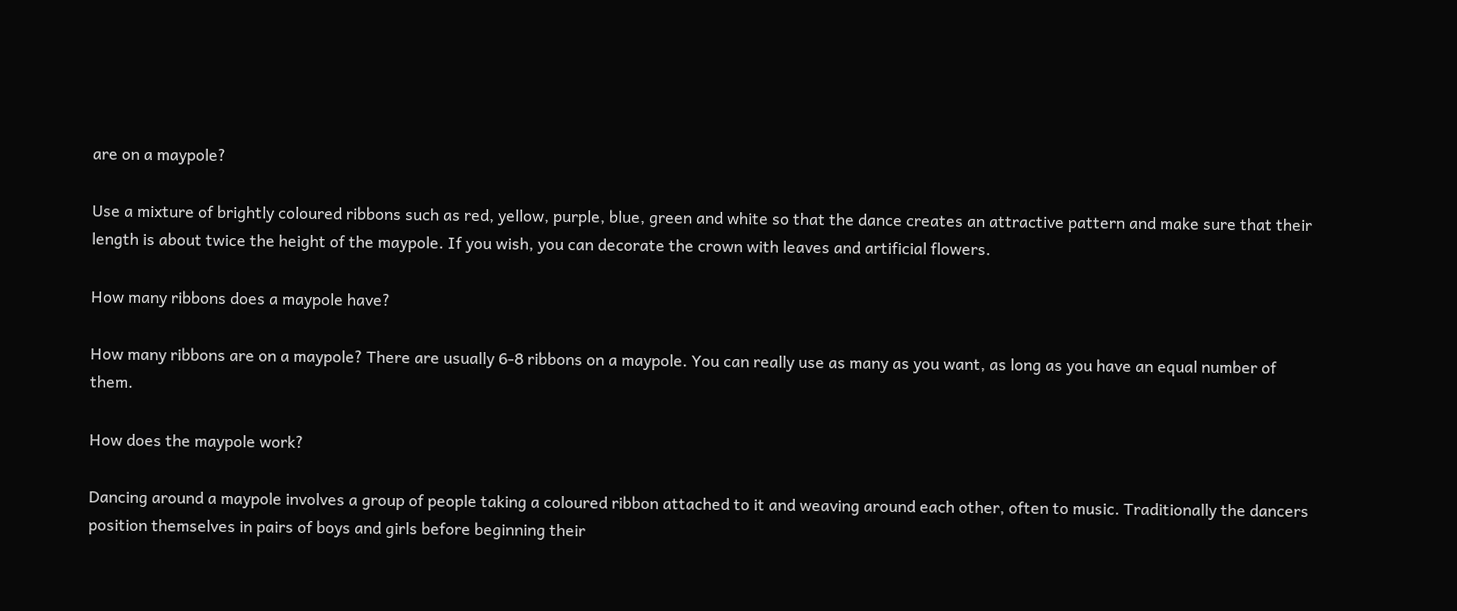are on a maypole?

Use a mixture of brightly coloured ribbons such as red, yellow, purple, blue, green and white so that the dance creates an attractive pattern and make sure that their length is about twice the height of the maypole. If you wish, you can decorate the crown with leaves and artificial flowers.

How many ribbons does a maypole have?

How many ribbons are on a maypole? There are usually 6-8 ribbons on a maypole. You can really use as many as you want, as long as you have an equal number of them.

How does the maypole work?

Dancing around a maypole involves a group of people taking a coloured ribbon attached to it and weaving around each other, often to music. Traditionally the dancers position themselves in pairs of boys and girls before beginning their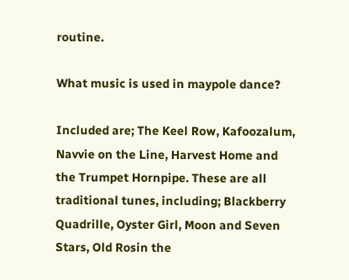routine.

What music is used in maypole dance?

Included are; The Keel Row, Kafoozalum, Navvie on the Line, Harvest Home and the Trumpet Hornpipe. These are all traditional tunes, including; Blackberry Quadrille, Oyster Girl, Moon and Seven Stars, Old Rosin the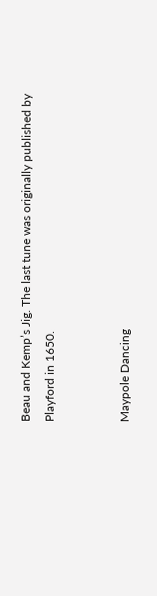Beau and Kemp’s Jig. The last tune was originally published by Playford in 1650.


Maypole Dancing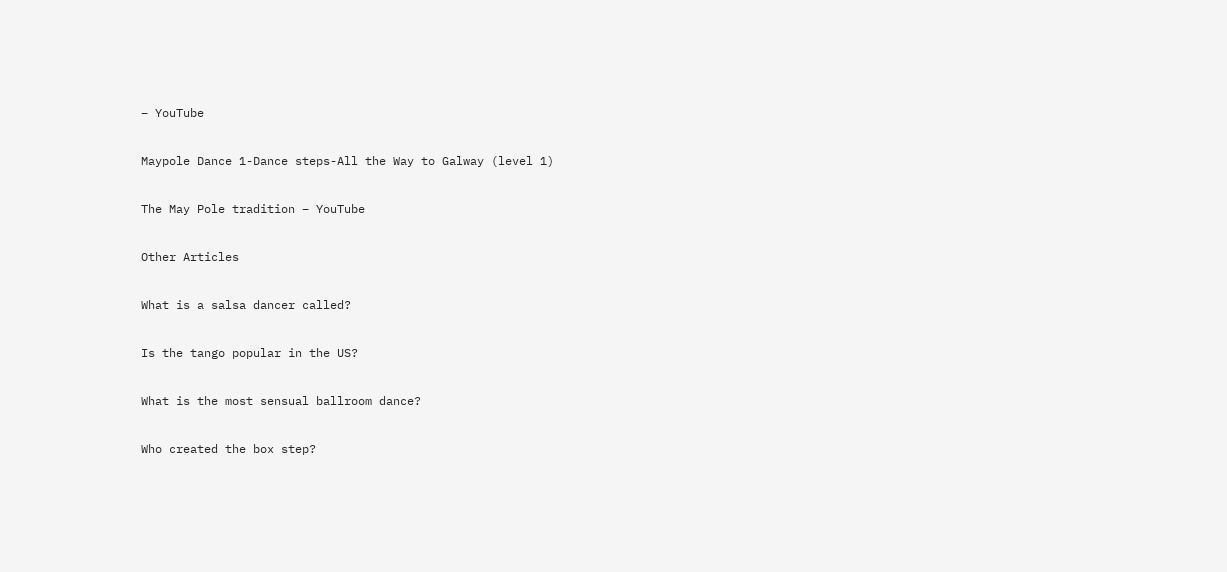– YouTube

Maypole Dance 1-Dance steps-All the Way to Galway (level 1)

The May Pole tradition – YouTube

Other Articles

What is a salsa dancer called?

Is the tango popular in the US?

What is the most sensual ballroom dance?

Who created the box step?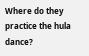Where do they practice the hula dance?